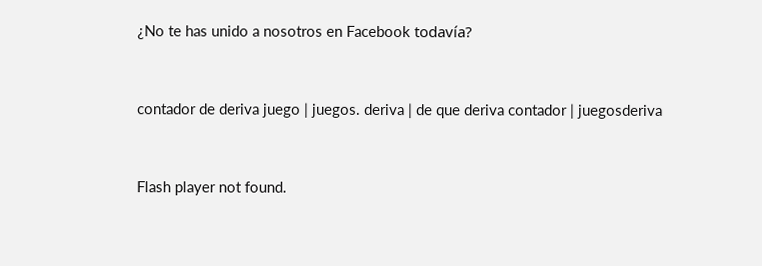¿No te has unido a nosotros en Facebook todavía?


contador de deriva juego | juegos. deriva | de que deriva contador | juegosderiva


Flash player not found.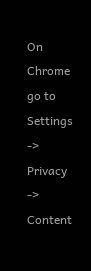On Chrome go to Settings -> Privacy -> Content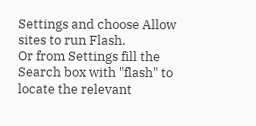Settings and choose Allow sites to run Flash.
Or from Settings fill the Search box with "flash" to locate the relevant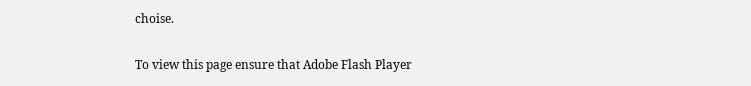choise.

To view this page ensure that Adobe Flash Player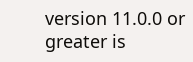version 11.0.0 or greater is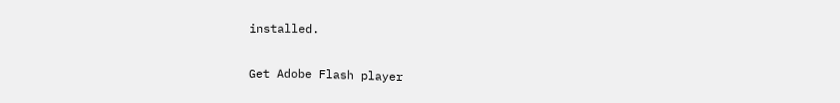installed.

Get Adobe Flash player